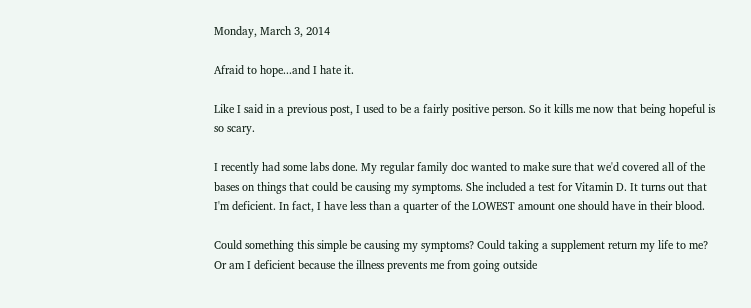Monday, March 3, 2014

Afraid to hope...and I hate it.

Like I said in a previous post, I used to be a fairly positive person. So it kills me now that being hopeful is so scary.

I recently had some labs done. My regular family doc wanted to make sure that we'd covered all of the bases on things that could be causing my symptoms. She included a test for Vitamin D. It turns out that I'm deficient. In fact, I have less than a quarter of the LOWEST amount one should have in their blood.

Could something this simple be causing my symptoms? Could taking a supplement return my life to me? Or am I deficient because the illness prevents me from going outside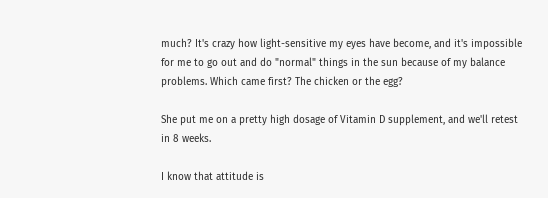much? It's crazy how light-sensitive my eyes have become, and it's impossible for me to go out and do "normal" things in the sun because of my balance problems. Which came first? The chicken or the egg?

She put me on a pretty high dosage of Vitamin D supplement, and we'll retest in 8 weeks.

I know that attitude is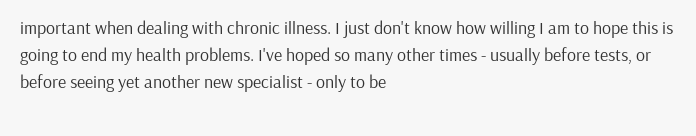important when dealing with chronic illness. I just don't know how willing I am to hope this is going to end my health problems. I've hoped so many other times - usually before tests, or before seeing yet another new specialist - only to be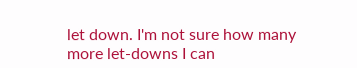let down. I'm not sure how many more let-downs I can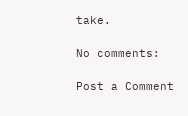take.

No comments:

Post a Comment